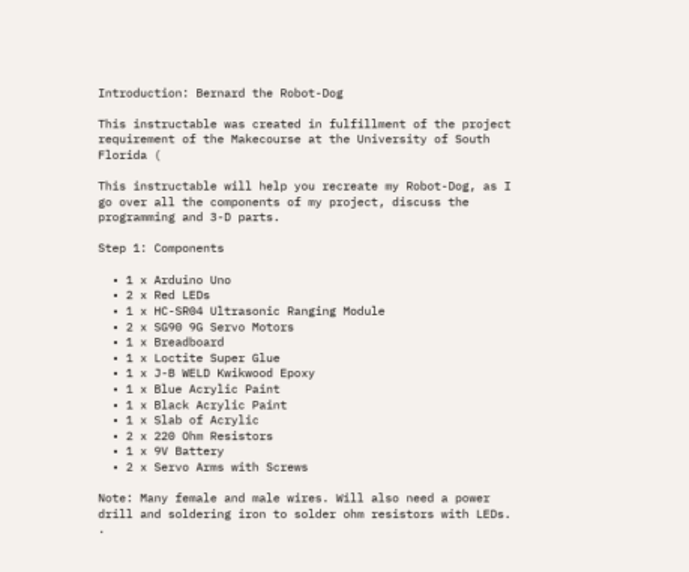Introduction: Bernard the Robot-Dog

This instructable was created in fulfillment of the project requirement of the Makecourse at the University of South Florida (

This instructable will help you recreate my Robot-Dog, as I go over all the components of my project, discuss the programming and 3-D parts.

Step 1: Components

  • 1 x Arduino Uno
  • 2 x Red LEDs
  • 1 x HC-SR04 Ultrasonic Ranging Module
  • 2 x SG90 9G Servo Motors
  • 1 x Breadboard
  • 1 x Loctite Super Glue
  • 1 x J-B WELD Kwikwood Epoxy
  • 1 x Blue Acrylic Paint
  • 1 x Black Acrylic Paint
  • 1 x Slab of Acrylic
  • 2 x 220 Ohm Resistors
  • 1 x 9V Battery
  • 2 x Servo Arms with Screws

Note: Many female and male wires. Will also need a power drill and soldering iron to solder ohm resistors with LEDs. .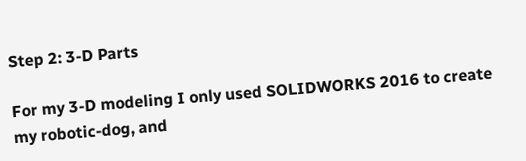Step 2: 3-D Parts

For my 3-D modeling I only used SOLIDWORKS 2016 to create my robotic-dog, and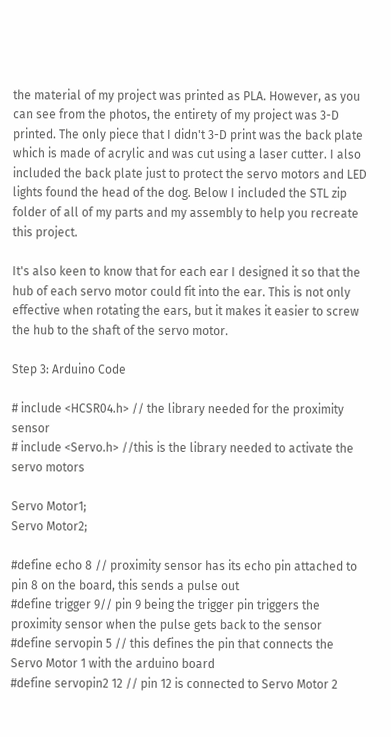the material of my project was printed as PLA. However, as you can see from the photos, the entirety of my project was 3-D printed. The only piece that I didn't 3-D print was the back plate which is made of acrylic and was cut using a laser cutter. I also included the back plate just to protect the servo motors and LED lights found the head of the dog. Below I included the STL zip folder of all of my parts and my assembly to help you recreate this project.

It's also keen to know that for each ear I designed it so that the hub of each servo motor could fit into the ear. This is not only effective when rotating the ears, but it makes it easier to screw the hub to the shaft of the servo motor.

Step 3: Arduino Code

# include <HCSR04.h> // the library needed for the proximity sensor
# include <Servo.h> //this is the library needed to activate the servo motors

Servo Motor1;
Servo Motor2;

#define echo 8 // proximity sensor has its echo pin attached to pin 8 on the board, this sends a pulse out
#define trigger 9// pin 9 being the trigger pin triggers the proximity sensor when the pulse gets back to the sensor
#define servopin 5 // this defines the pin that connects the Servo Motor 1 with the arduino board
#define servopin2 12 // pin 12 is connected to Servo Motor 2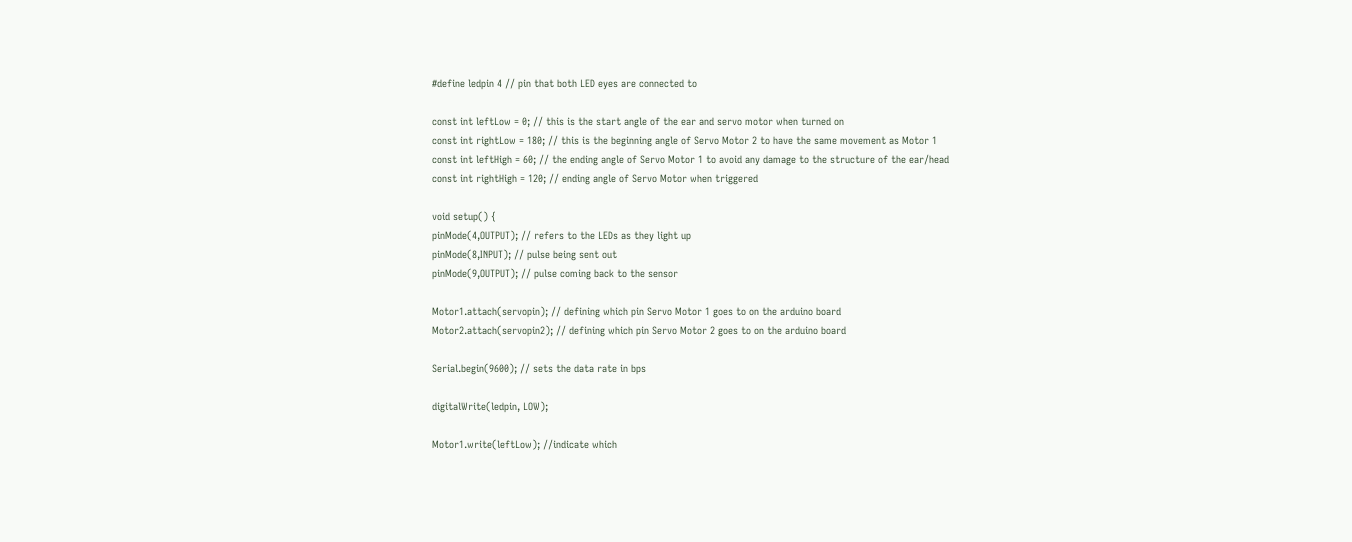#define ledpin 4 // pin that both LED eyes are connected to

const int leftLow = 0; // this is the start angle of the ear and servo motor when turned on
const int rightLow = 180; // this is the beginning angle of Servo Motor 2 to have the same movement as Motor 1
const int leftHigh = 60; // the ending angle of Servo Motor 1 to avoid any damage to the structure of the ear/head
const int rightHigh = 120; // ending angle of Servo Motor when triggered

void setup() {
pinMode(4,OUTPUT); // refers to the LEDs as they light up
pinMode(8,INPUT); // pulse being sent out
pinMode(9,OUTPUT); // pulse coming back to the sensor

Motor1.attach(servopin); // defining which pin Servo Motor 1 goes to on the arduino board
Motor2.attach(servopin2); // defining which pin Servo Motor 2 goes to on the arduino board

Serial.begin(9600); // sets the data rate in bps

digitalWrite(ledpin, LOW);

Motor1.write(leftLow); //indicate which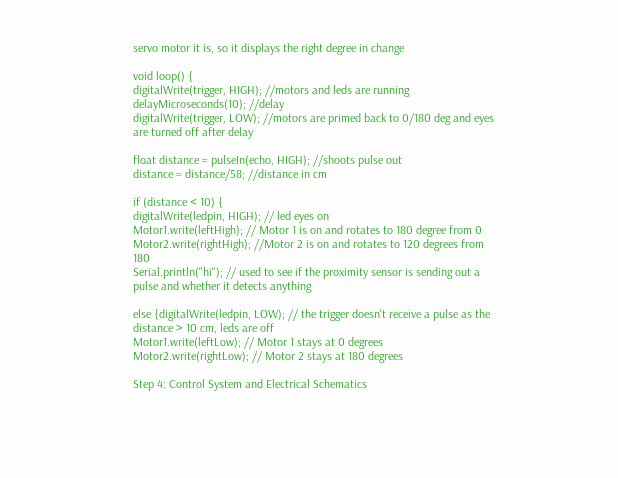servo motor it is, so it displays the right degree in change

void loop() {
digitalWrite(trigger, HIGH); //motors and leds are running
delayMicroseconds(10); //delay
digitalWrite(trigger, LOW); //motors are primed back to 0/180 deg and eyes are turned off after delay

float distance = pulseIn(echo, HIGH); //shoots pulse out
distance = distance/58; //distance in cm

if (distance < 10) {
digitalWrite(ledpin, HIGH); // led eyes on
Motor1.write(leftHigh); // Motor 1 is on and rotates to 180 degree from 0
Motor2.write(rightHigh); //Motor 2 is on and rotates to 120 degrees from 180
Serial.println("hi"); // used to see if the proximity sensor is sending out a pulse and whether it detects anything

else {digitalWrite(ledpin, LOW); // the trigger doesn't receive a pulse as the distance > 10 cm, leds are off
Motor1.write(leftLow); // Motor 1 stays at 0 degrees
Motor2.write(rightLow); // Motor 2 stays at 180 degrees

Step 4: Control System and Electrical Schematics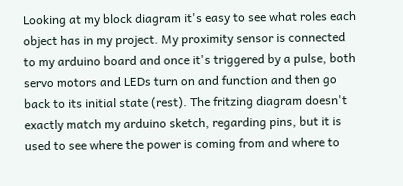Looking at my block diagram it's easy to see what roles each object has in my project. My proximity sensor is connected to my arduino board and once it's triggered by a pulse, both servo motors and LEDs turn on and function and then go back to its initial state (rest). The fritzing diagram doesn't exactly match my arduino sketch, regarding pins, but it is used to see where the power is coming from and where to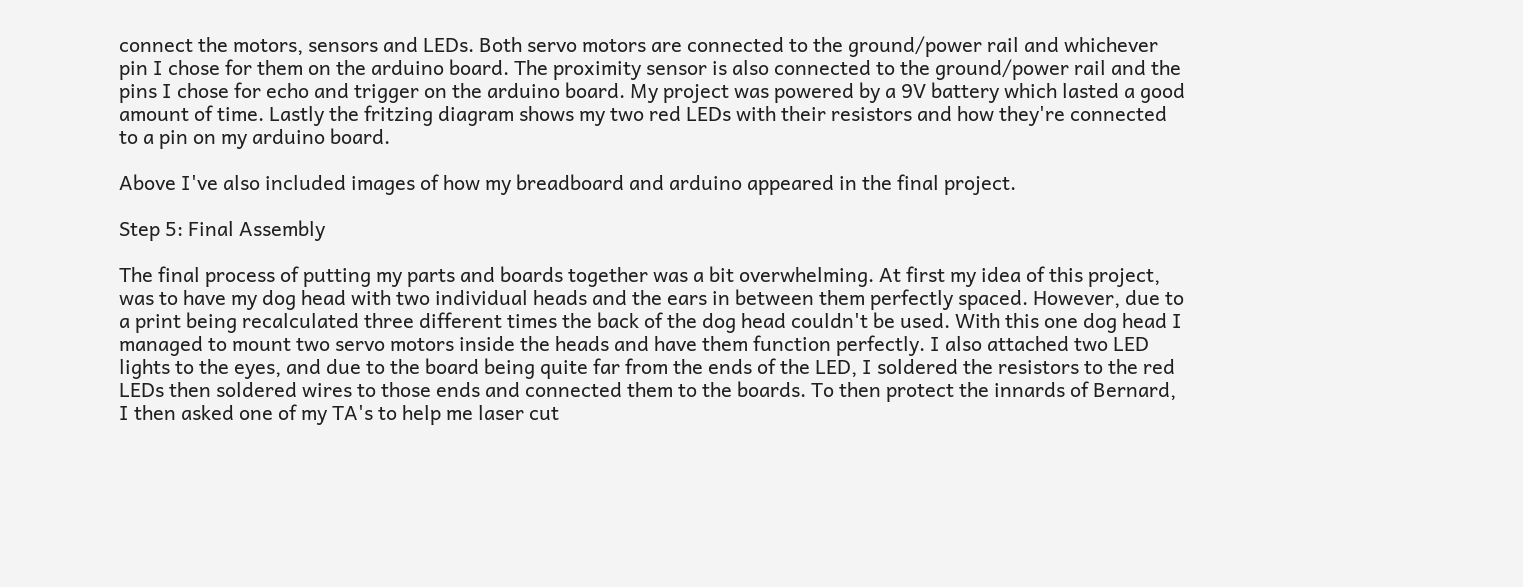connect the motors, sensors and LEDs. Both servo motors are connected to the ground/power rail and whichever pin I chose for them on the arduino board. The proximity sensor is also connected to the ground/power rail and the pins I chose for echo and trigger on the arduino board. My project was powered by a 9V battery which lasted a good amount of time. Lastly the fritzing diagram shows my two red LEDs with their resistors and how they're connected to a pin on my arduino board.

Above I've also included images of how my breadboard and arduino appeared in the final project.

Step 5: Final Assembly

The final process of putting my parts and boards together was a bit overwhelming. At first my idea of this project, was to have my dog head with two individual heads and the ears in between them perfectly spaced. However, due to a print being recalculated three different times the back of the dog head couldn't be used. With this one dog head I managed to mount two servo motors inside the heads and have them function perfectly. I also attached two LED lights to the eyes, and due to the board being quite far from the ends of the LED, I soldered the resistors to the red LEDs then soldered wires to those ends and connected them to the boards. To then protect the innards of Bernard, I then asked one of my TA's to help me laser cut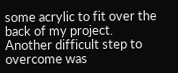some acrylic to fit over the back of my project. Another difficult step to overcome was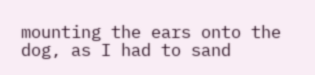mounting the ears onto the dog, as I had to sand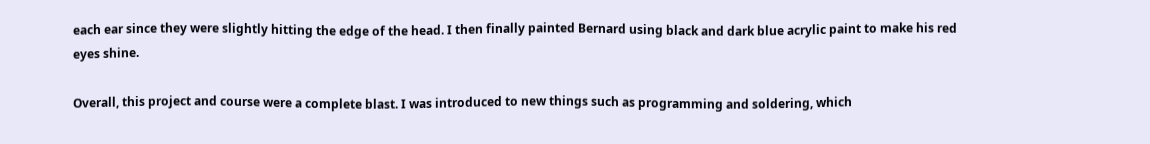each ear since they were slightly hitting the edge of the head. I then finally painted Bernard using black and dark blue acrylic paint to make his red eyes shine.

Overall, this project and course were a complete blast. I was introduced to new things such as programming and soldering, which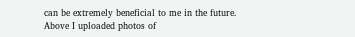can be extremely beneficial to me in the future. Above I uploaded photos of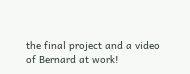the final project and a video of Bernard at work!